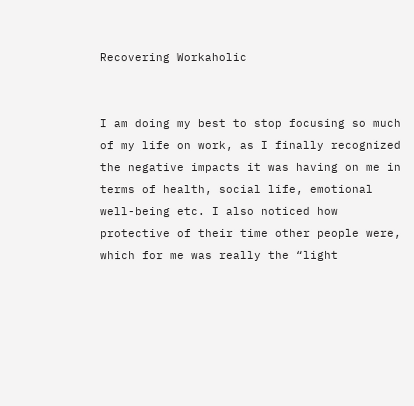Recovering Workaholic


I am doing my best to stop focusing so much of my life on work, as I finally recognized the negative impacts it was having on me in terms of health, social life, emotional well-being etc. I also noticed how protective of their time other people were, which for me was really the “light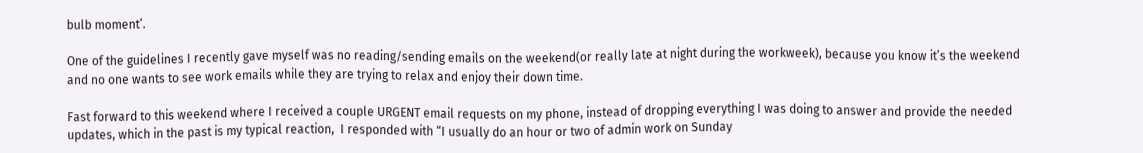bulb moment’.

One of the guidelines I recently gave myself was no reading/sending emails on the weekend(or really late at night during the workweek), because you know it’s the weekend and no one wants to see work emails while they are trying to relax and enjoy their down time.

Fast forward to this weekend where I received a couple URGENT email requests on my phone, instead of dropping everything I was doing to answer and provide the needed updates, which in the past is my typical reaction,  I responded with “I usually do an hour or two of admin work on Sunday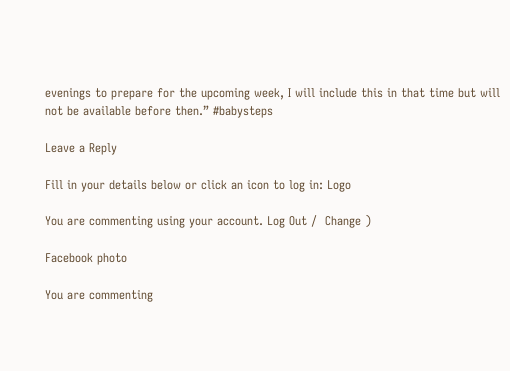evenings to prepare for the upcoming week, I will include this in that time but will not be available before then.” #babysteps

Leave a Reply

Fill in your details below or click an icon to log in: Logo

You are commenting using your account. Log Out /  Change )

Facebook photo

You are commenting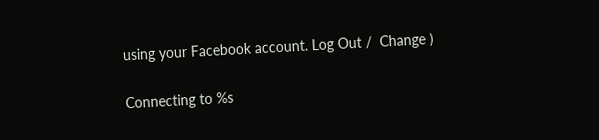using your Facebook account. Log Out /  Change )

Connecting to %s